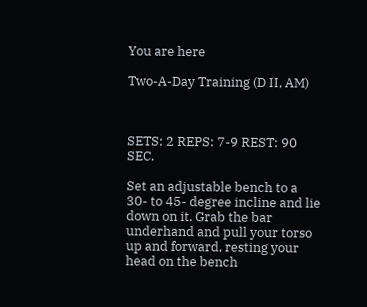You are here

Two-A-Day Training (D II, AM)



SETS: 2 REPS: 7-9 REST: 90 SEC.

Set an adjustable bench to a 30- to 45- degree incline and lie down on it. Grab the bar underhand and pull your torso up and forward, resting your head on the bench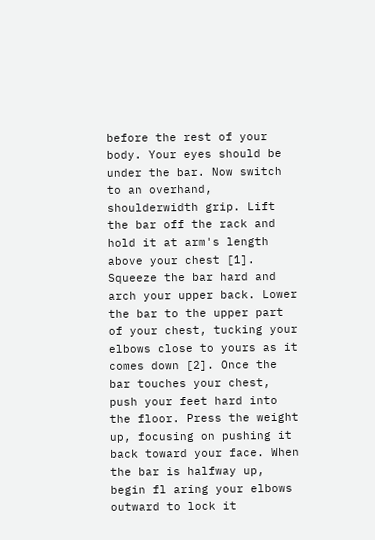before the rest of your body. Your eyes should be under the bar. Now switch to an overhand, shoulderwidth grip. Lift the bar off the rack and hold it at arm's length above your chest [1]. Squeeze the bar hard and arch your upper back. Lower the bar to the upper part of your chest, tucking your elbows close to yours as it comes down [2]. Once the bar touches your chest, push your feet hard into the floor. Press the weight up, focusing on pushing it back toward your face. When the bar is halfway up, begin fl aring your elbows outward to lock it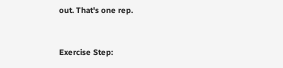out. That's one rep.


Exercise Step: